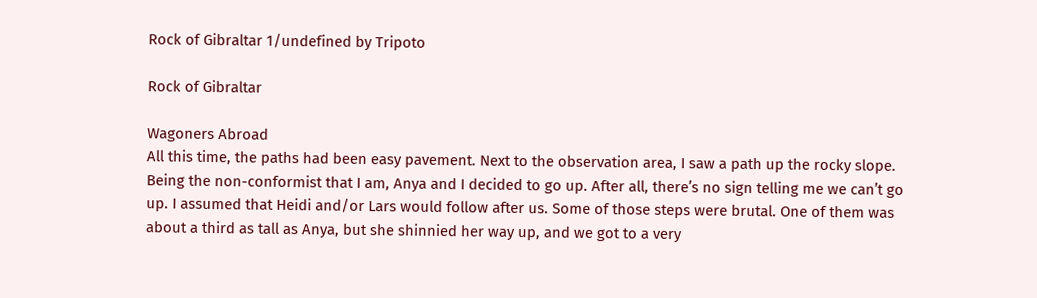Rock of Gibraltar 1/undefined by Tripoto

Rock of Gibraltar

Wagoners Abroad
All this time, the paths had been easy pavement. Next to the observation area, I saw a path up the rocky slope. Being the non-conformist that I am, Anya and I decided to go up. After all, there’s no sign telling me we can’t go up. I assumed that Heidi and/or Lars would follow after us. Some of those steps were brutal. One of them was about a third as tall as Anya, but she shinnied her way up, and we got to a very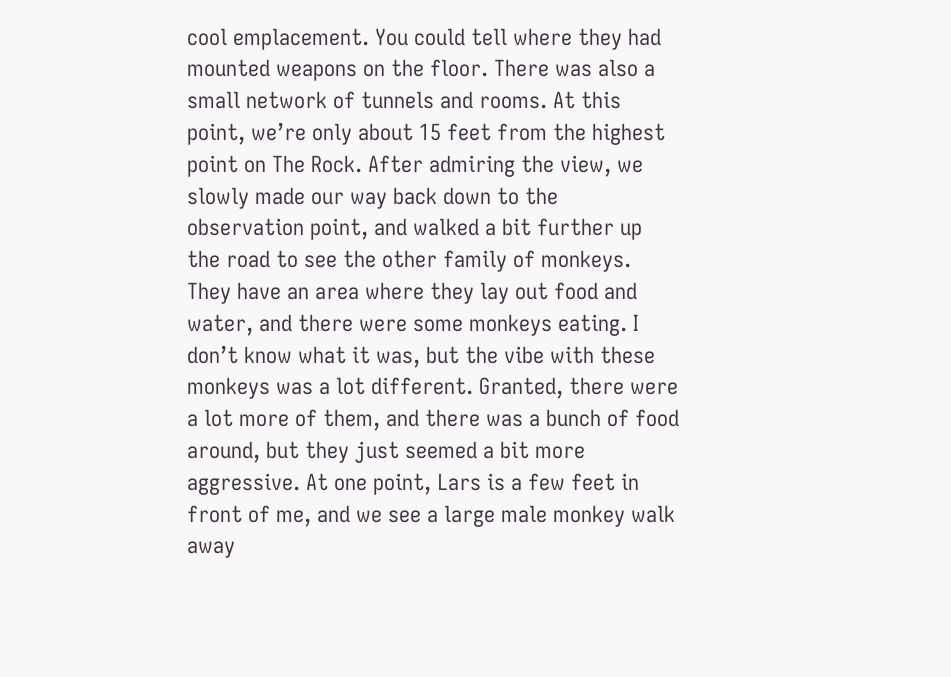cool emplacement. You could tell where they had mounted weapons on the floor. There was also a small network of tunnels and rooms. At this point, we’re only about 15 feet from the highest point on The Rock. After admiring the view, we slowly made our way back down to the observation point, and walked a bit further up the road to see the other family of monkeys. They have an area where they lay out food and water, and there were some monkeys eating. I don’t know what it was, but the vibe with these monkeys was a lot different. Granted, there were a lot more of them, and there was a bunch of food around, but they just seemed a bit more aggressive. At one point, Lars is a few feet in front of me, and we see a large male monkey walk away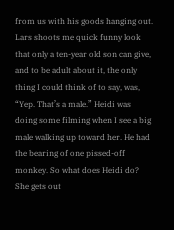from us with his goods hanging out. Lars shoots me quick funny look that only a ten-year old son can give, and to be adult about it, the only thing I could think of to say, was, “Yep. That’s a male.” Heidi was doing some filming when I see a big male walking up toward her. He had the bearing of one pissed-off monkey. So what does Heidi do? She gets out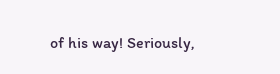of his way! Seriously,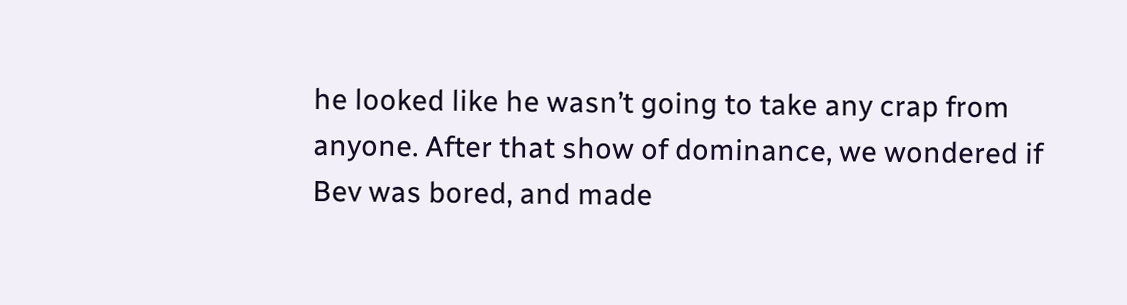he looked like he wasn’t going to take any crap from anyone. After that show of dominance, we wondered if Bev was bored, and made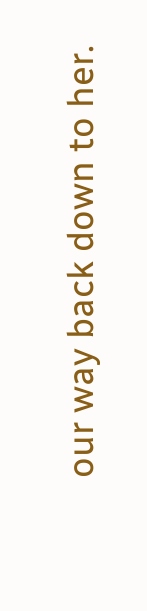our way back down to her.